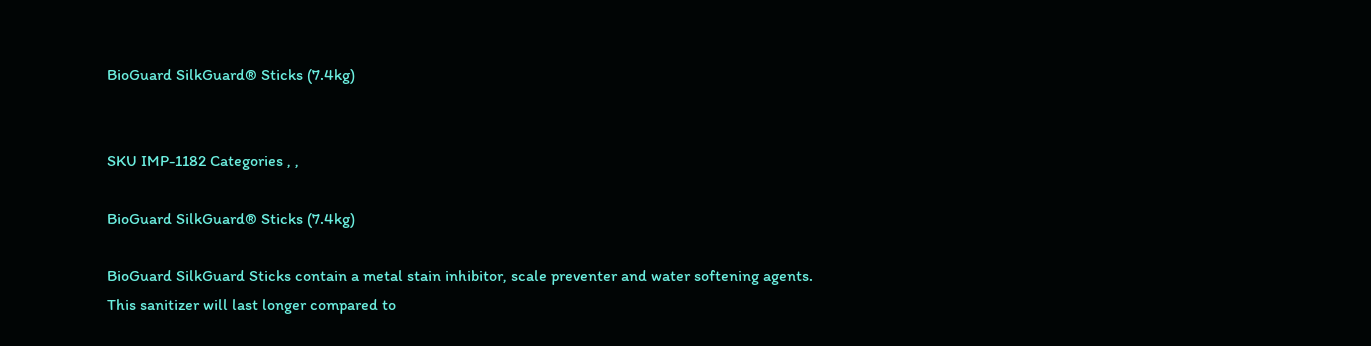BioGuard SilkGuard® Sticks (7.4kg)


SKU IMP-1182 Categories , ,

BioGuard SilkGuard® Sticks (7.4kg)

BioGuard SilkGuard Sticks contain a metal stain inhibitor, scale preventer and water softening agents. This sanitizer will last longer compared to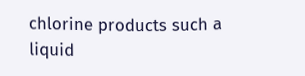chlorine products such a liquid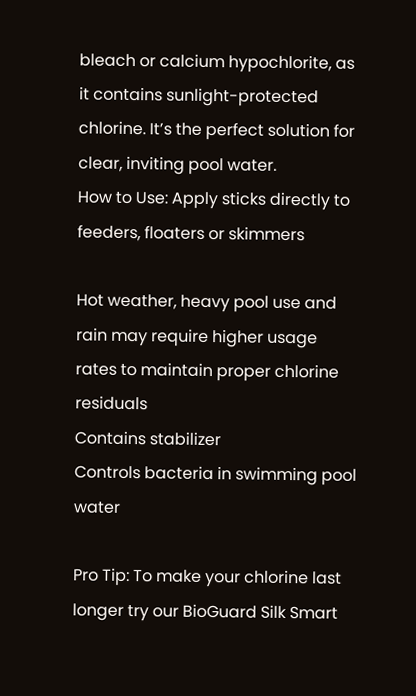bleach or calcium hypochlorite, as it contains sunlight-protected chlorine. It’s the perfect solution for clear, inviting pool water.
How to Use: Apply sticks directly to feeders, floaters or skimmers

Hot weather, heavy pool use and rain may require higher usage rates to maintain proper chlorine residuals
Contains stabilizer
Controls bacteria in swimming pool water

Pro Tip: To make your chlorine last longer try our BioGuard Silk Smart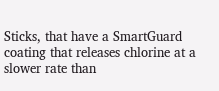Sticks, that have a SmartGuard coating that releases chlorine at a slower rate than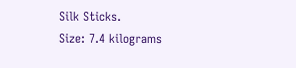Silk Sticks.
Size: 7.4 kilograms